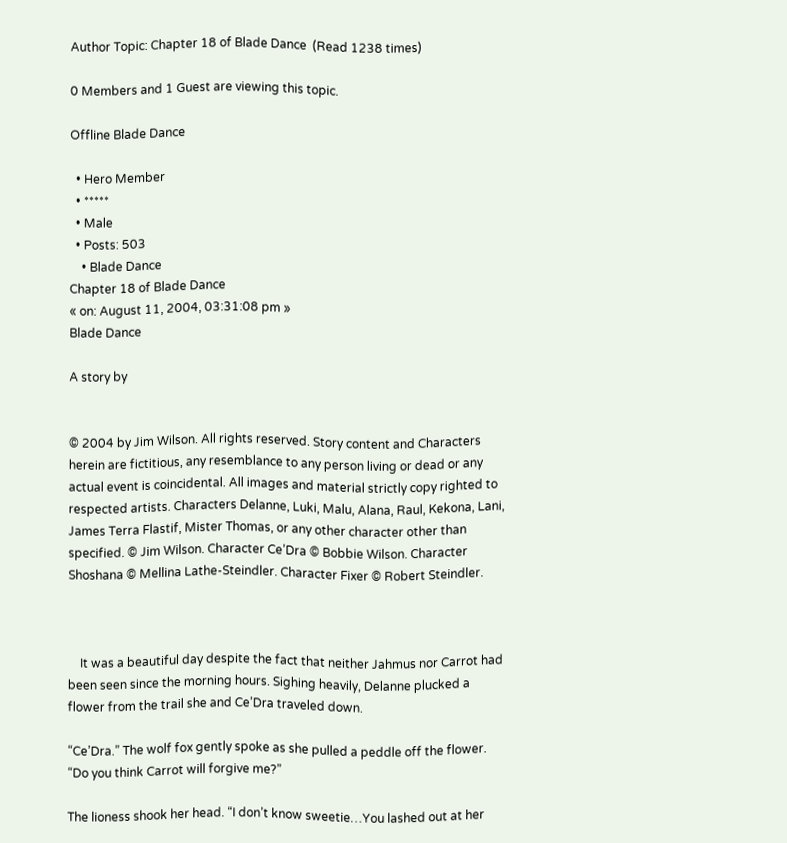Author Topic: Chapter 18 of Blade Dance  (Read 1238 times)

0 Members and 1 Guest are viewing this topic.

Offline Blade Dance

  • Hero Member
  • *****
  • Male
  • Posts: 503
    • Blade Dance
Chapter 18 of Blade Dance
« on: August 11, 2004, 03:31:08 pm »
Blade Dance

A story by


© 2004 by Jim Wilson. All rights reserved. Story content and Characters herein are fictitious, any resemblance to any person living or dead or any actual event is coincidental. All images and material strictly copy righted to respected artists. Characters Delanne, Luki, Malu, Alana, Raul, Kekona, Lani, James Terra Flastif, Mister Thomas, or any other character other than specified. © Jim Wilson. Character Ce’Dra © Bobbie Wilson. Character Shoshana © Mellina Lathe-Steindler. Character Fixer © Robert Steindler.



    It was a beautiful day despite the fact that neither Jahmus nor Carrot had been seen since the morning hours. Sighing heavily, Delanne plucked a flower from the trail she and Ce’Dra traveled down.

“Ce’Dra.” The wolf fox gently spoke as she pulled a peddle off the flower. “Do you think Carrot will forgive me?”

The lioness shook her head. “I don’t know sweetie…You lashed out at her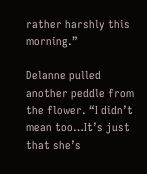rather harshly this morning.”

Delanne pulled another peddle from the flower. “I didn’t mean too…It’s just that she’s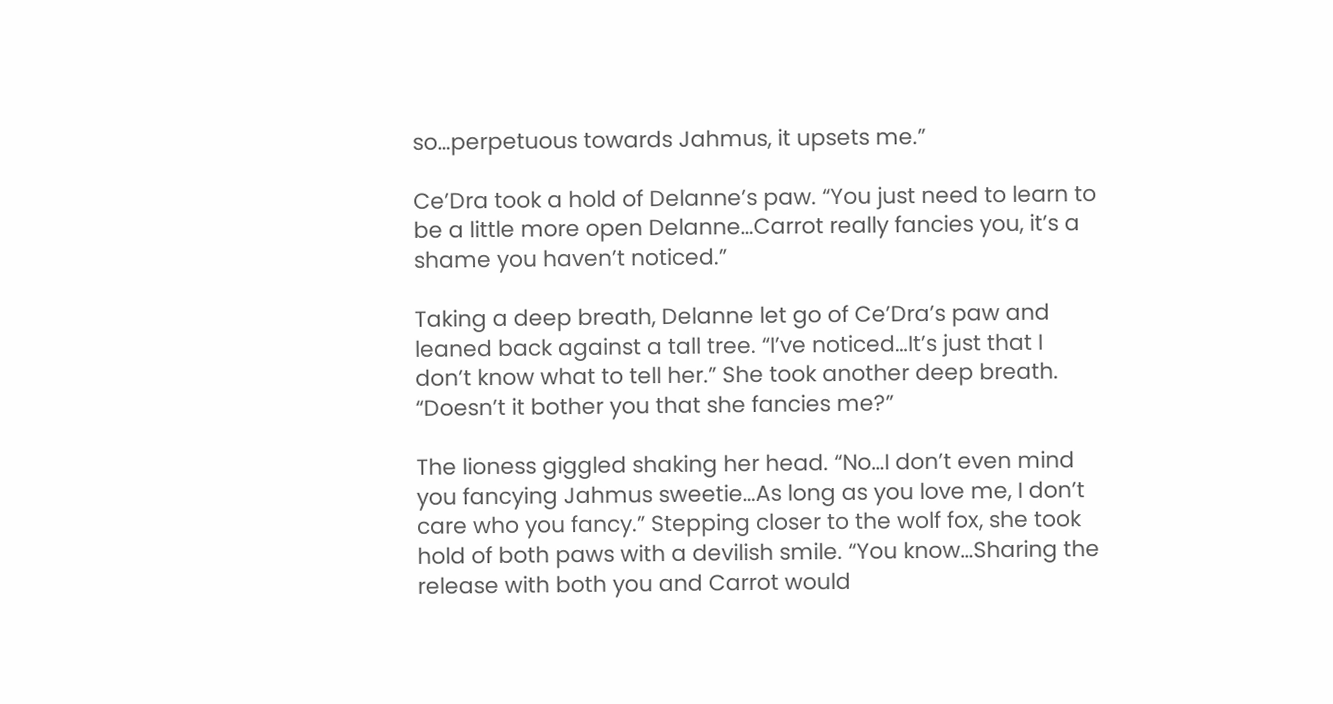so…perpetuous towards Jahmus, it upsets me.”

Ce’Dra took a hold of Delanne’s paw. “You just need to learn to be a little more open Delanne…Carrot really fancies you, it’s a shame you haven’t noticed.”

Taking a deep breath, Delanne let go of Ce’Dra’s paw and leaned back against a tall tree. “I’ve noticed…It’s just that I don’t know what to tell her.” She took another deep breath. “Doesn’t it bother you that she fancies me?”

The lioness giggled shaking her head. “No…I don’t even mind you fancying Jahmus sweetie…As long as you love me, I don’t care who you fancy.” Stepping closer to the wolf fox, she took hold of both paws with a devilish smile. “You know…Sharing the release with both you and Carrot would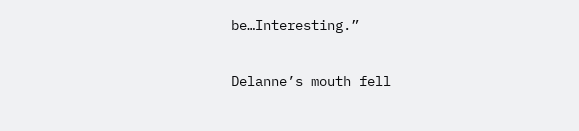be…Interesting.”

Delanne’s mouth fell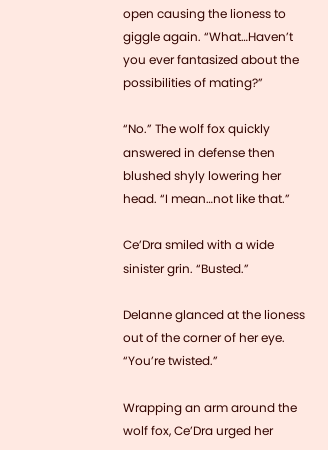open causing the lioness to giggle again. “What…Haven’t you ever fantasized about the possibilities of mating?”

“No.” The wolf fox quickly answered in defense then blushed shyly lowering her head. “I mean…not like that.”

Ce’Dra smiled with a wide sinister grin. “Busted.”

Delanne glanced at the lioness out of the corner of her eye. “You’re twisted.”

Wrapping an arm around the wolf fox, Ce’Dra urged her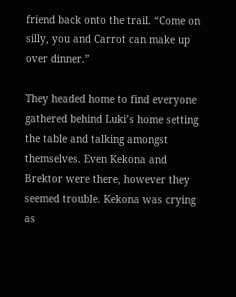friend back onto the trail. “Come on silly, you and Carrot can make up over dinner.”

They headed home to find everyone gathered behind Luki’s home setting the table and talking amongst themselves. Even Kekona and Brektor were there, however they seemed trouble. Kekona was crying as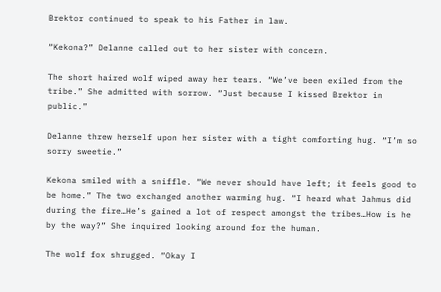Brektor continued to speak to his Father in law.

“Kekona?” Delanne called out to her sister with concern.

The short haired wolf wiped away her tears. “We’ve been exiled from the tribe.” She admitted with sorrow. “Just because I kissed Brektor in public.”

Delanne threw herself upon her sister with a tight comforting hug. “I’m so sorry sweetie.”

Kekona smiled with a sniffle. “We never should have left; it feels good to be home.” The two exchanged another warming hug. “I heard what Jahmus did during the fire…He’s gained a lot of respect amongst the tribes…How is he by the way?” She inquired looking around for the human.

The wolf fox shrugged. “Okay I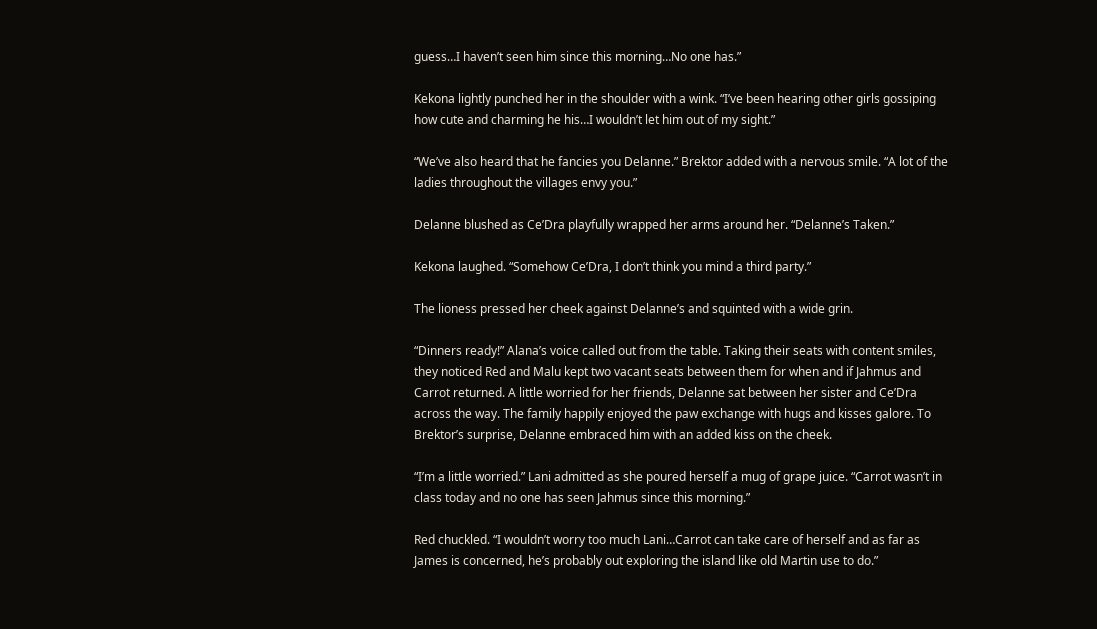guess…I haven’t seen him since this morning…No one has.”

Kekona lightly punched her in the shoulder with a wink. “I’ve been hearing other girls gossiping how cute and charming he his…I wouldn’t let him out of my sight.”

“We’ve also heard that he fancies you Delanne.” Brektor added with a nervous smile. “A lot of the ladies throughout the villages envy you.”

Delanne blushed as Ce’Dra playfully wrapped her arms around her. “Delanne’s Taken.”

Kekona laughed. “Somehow Ce’Dra, I don’t think you mind a third party.”

The lioness pressed her cheek against Delanne’s and squinted with a wide grin.

“Dinners ready!” Alana’s voice called out from the table. Taking their seats with content smiles, they noticed Red and Malu kept two vacant seats between them for when and if Jahmus and Carrot returned. A little worried for her friends, Delanne sat between her sister and Ce’Dra across the way. The family happily enjoyed the paw exchange with hugs and kisses galore. To Brektor’s surprise, Delanne embraced him with an added kiss on the cheek.

“I’m a little worried.” Lani admitted as she poured herself a mug of grape juice. “Carrot wasn’t in class today and no one has seen Jahmus since this morning.”

Red chuckled. “I wouldn’t worry too much Lani…Carrot can take care of herself and as far as James is concerned, he’s probably out exploring the island like old Martin use to do.”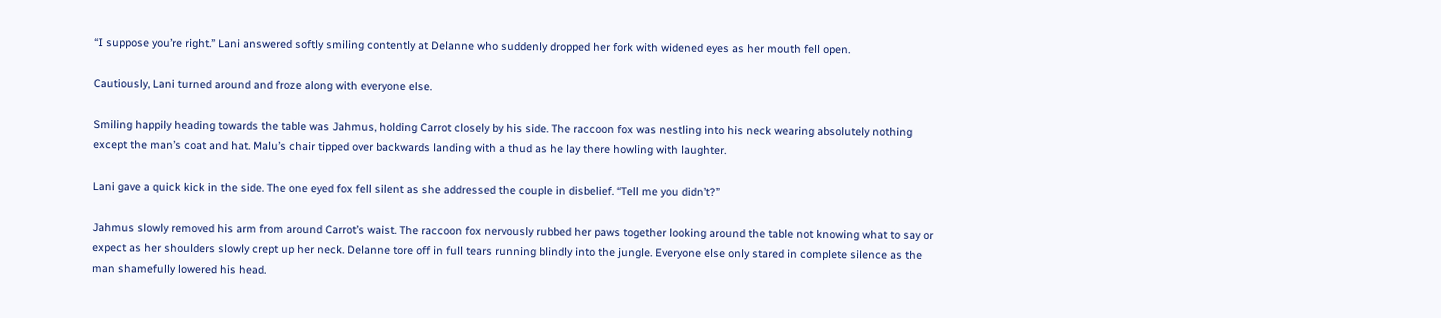“I suppose you’re right.” Lani answered softly smiling contently at Delanne who suddenly dropped her fork with widened eyes as her mouth fell open.

Cautiously, Lani turned around and froze along with everyone else.

Smiling happily heading towards the table was Jahmus, holding Carrot closely by his side. The raccoon fox was nestling into his neck wearing absolutely nothing except the man’s coat and hat. Malu’s chair tipped over backwards landing with a thud as he lay there howling with laughter.

Lani gave a quick kick in the side. The one eyed fox fell silent as she addressed the couple in disbelief. “Tell me you didn’t?”

Jahmus slowly removed his arm from around Carrot’s waist. The raccoon fox nervously rubbed her paws together looking around the table not knowing what to say or expect as her shoulders slowly crept up her neck. Delanne tore off in full tears running blindly into the jungle. Everyone else only stared in complete silence as the man shamefully lowered his head.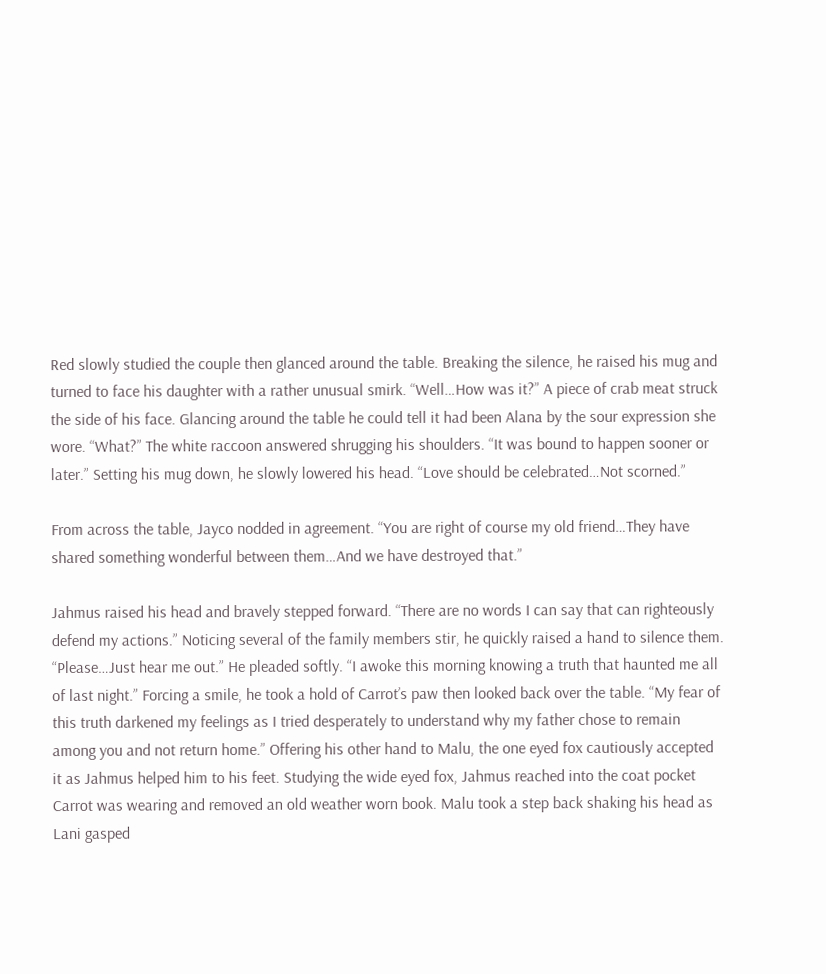Red slowly studied the couple then glanced around the table. Breaking the silence, he raised his mug and turned to face his daughter with a rather unusual smirk. “Well…How was it?” A piece of crab meat struck the side of his face. Glancing around the table he could tell it had been Alana by the sour expression she wore. “What?” The white raccoon answered shrugging his shoulders. “It was bound to happen sooner or later.” Setting his mug down, he slowly lowered his head. “Love should be celebrated…Not scorned.”

From across the table, Jayco nodded in agreement. “You are right of course my old friend…They have shared something wonderful between them…And we have destroyed that.”

Jahmus raised his head and bravely stepped forward. “There are no words I can say that can righteously defend my actions.” Noticing several of the family members stir, he quickly raised a hand to silence them. “Please…Just hear me out.” He pleaded softly. “I awoke this morning knowing a truth that haunted me all of last night.” Forcing a smile, he took a hold of Carrot’s paw then looked back over the table. “My fear of this truth darkened my feelings as I tried desperately to understand why my father chose to remain among you and not return home.” Offering his other hand to Malu, the one eyed fox cautiously accepted it as Jahmus helped him to his feet. Studying the wide eyed fox, Jahmus reached into the coat pocket Carrot was wearing and removed an old weather worn book. Malu took a step back shaking his head as Lani gasped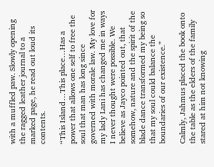with a muffled paw. Slowly opening the ragged leather journal to a marked page, he read out loud its contents.

“This Island…This place…Has a power that allows one self to free the soul that man has long since governed with morale law. My love for my lady Lani has changed me in ways I never thought were possible. We believe as Jayco pointed out, that somehow, nature and the spirit of the blade dance transformed my being so that my soul could balance the boundaries of our existence.”

Calmly, Jahmus placed the book onto the table as the elders of the family stared at him not knowing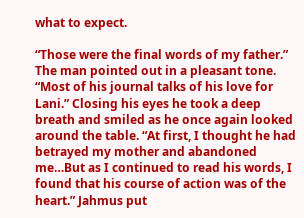what to expect.

“Those were the final words of my father.” The man pointed out in a pleasant tone. “Most of his journal talks of his love for Lani.” Closing his eyes he took a deep breath and smiled as he once again looked around the table. “At first, I thought he had betrayed my mother and abandoned me…But as I continued to read his words, I found that his course of action was of the heart.” Jahmus put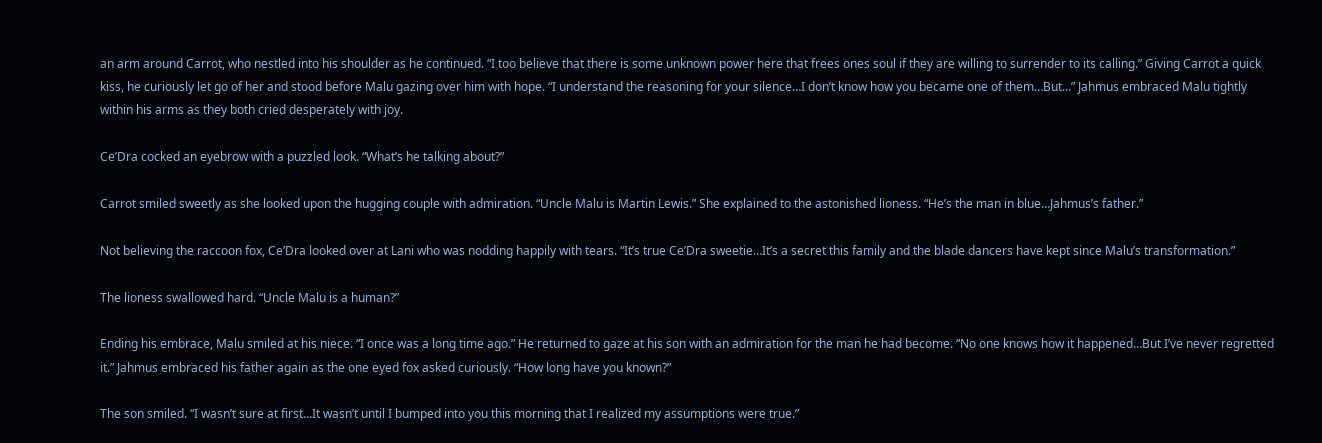an arm around Carrot, who nestled into his shoulder as he continued. “I too believe that there is some unknown power here that frees ones soul if they are willing to surrender to its calling.” Giving Carrot a quick kiss, he curiously let go of her and stood before Malu gazing over him with hope. “I understand the reasoning for your silence…I don’t know how you became one of them…But…” Jahmus embraced Malu tightly within his arms as they both cried desperately with joy.

Ce’Dra cocked an eyebrow with a puzzled look. “What’s he talking about?”

Carrot smiled sweetly as she looked upon the hugging couple with admiration. “Uncle Malu is Martin Lewis.” She explained to the astonished lioness. “He’s the man in blue…Jahmus’s father.”

Not believing the raccoon fox, Ce’Dra looked over at Lani who was nodding happily with tears. “It’s true Ce’Dra sweetie…It’s a secret this family and the blade dancers have kept since Malu’s transformation.”

The lioness swallowed hard. “Uncle Malu is a human?”

Ending his embrace, Malu smiled at his niece. “I once was a long time ago.” He returned to gaze at his son with an admiration for the man he had become. “No one knows how it happened…But I’ve never regretted it.” Jahmus embraced his father again as the one eyed fox asked curiously. “How long have you known?”

The son smiled. “I wasn’t sure at first…It wasn’t until I bumped into you this morning that I realized my assumptions were true.”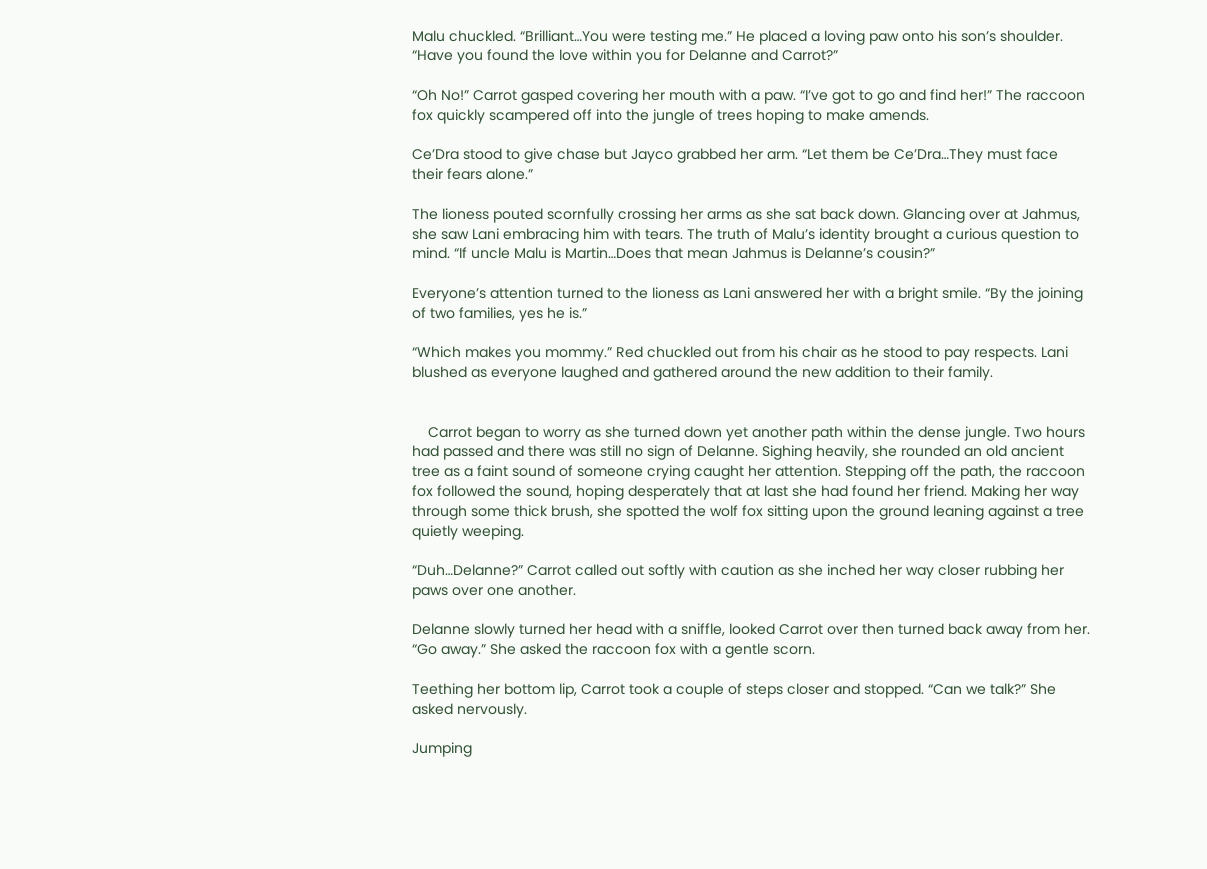Malu chuckled. “Brilliant…You were testing me.” He placed a loving paw onto his son’s shoulder. “Have you found the love within you for Delanne and Carrot?”

“Oh No!” Carrot gasped covering her mouth with a paw. “I’ve got to go and find her!” The raccoon fox quickly scampered off into the jungle of trees hoping to make amends.

Ce’Dra stood to give chase but Jayco grabbed her arm. “Let them be Ce’Dra…They must face their fears alone.”

The lioness pouted scornfully crossing her arms as she sat back down. Glancing over at Jahmus, she saw Lani embracing him with tears. The truth of Malu’s identity brought a curious question to mind. “If uncle Malu is Martin…Does that mean Jahmus is Delanne’s cousin?”

Everyone’s attention turned to the lioness as Lani answered her with a bright smile. “By the joining of two families, yes he is.”

“Which makes you mommy.” Red chuckled out from his chair as he stood to pay respects. Lani blushed as everyone laughed and gathered around the new addition to their family.


    Carrot began to worry as she turned down yet another path within the dense jungle. Two hours had passed and there was still no sign of Delanne. Sighing heavily, she rounded an old ancient tree as a faint sound of someone crying caught her attention. Stepping off the path, the raccoon fox followed the sound, hoping desperately that at last she had found her friend. Making her way through some thick brush, she spotted the wolf fox sitting upon the ground leaning against a tree quietly weeping.

“Duh…Delanne?” Carrot called out softly with caution as she inched her way closer rubbing her paws over one another.

Delanne slowly turned her head with a sniffle, looked Carrot over then turned back away from her. “Go away.” She asked the raccoon fox with a gentle scorn.

Teething her bottom lip, Carrot took a couple of steps closer and stopped. “Can we talk?” She asked nervously.

Jumping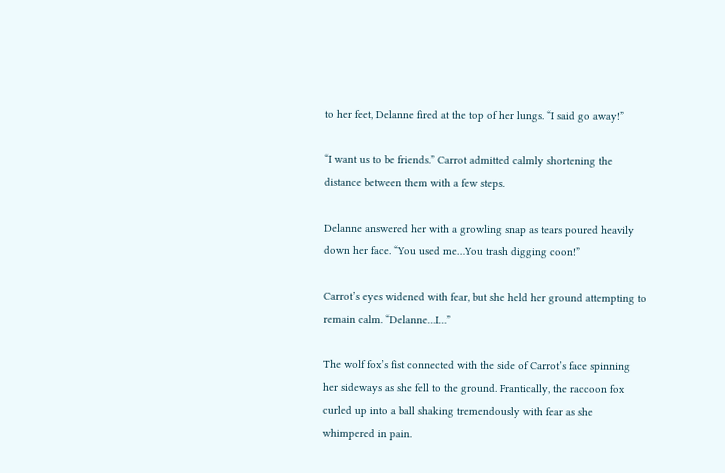to her feet, Delanne fired at the top of her lungs. “I said go away!”

“I want us to be friends.” Carrot admitted calmly shortening the distance between them with a few steps.

Delanne answered her with a growling snap as tears poured heavily down her face. “You used me…You trash digging coon!”

Carrot’s eyes widened with fear, but she held her ground attempting to remain calm. “Delanne…I…”

The wolf fox’s fist connected with the side of Carrot’s face spinning her sideways as she fell to the ground. Frantically, the raccoon fox curled up into a ball shaking tremendously with fear as she whimpered in pain.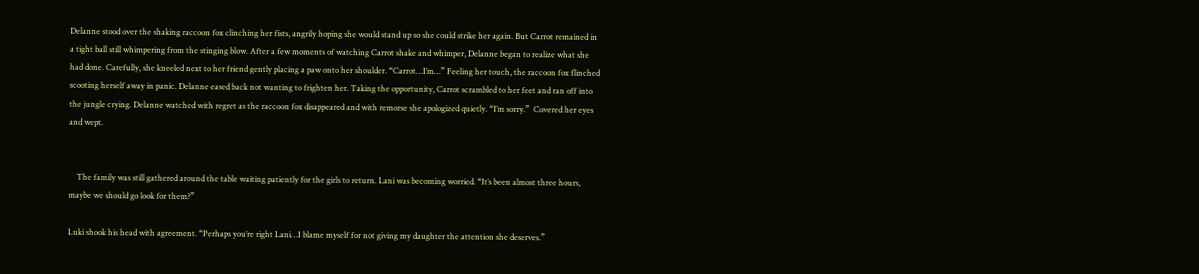Delanne stood over the shaking raccoon fox clinching her fists, angrily hoping she would stand up so she could strike her again. But Carrot remained in a tight ball still whimpering from the stinging blow. After a few moments of watching Carrot shake and whimper, Delanne began to realize what she had done. Carefully, she kneeled next to her friend gently placing a paw onto her shoulder. “Carrot…I’m…” Feeling her touch, the raccoon fox flinched scooting herself away in panic. Delanne eased back not wanting to frighten her. Taking the opportunity, Carrot scrambled to her feet and ran off into the jungle crying. Delanne watched with regret as the raccoon fox disappeared and with remorse she apologized quietly. “I’m sorry.”  Covered her eyes and wept.


    The family was still gathered around the table waiting patiently for the girls to return. Lani was becoming worried. “It’s been almost three hours, maybe we should go look for them?”

Luki shook his head with agreement. “Perhaps you’re right Lani…I blame myself for not giving my daughter the attention she deserves.”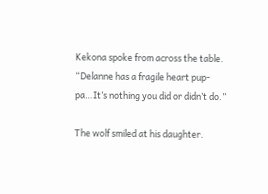Kekona spoke from across the table. “Delanne has a fragile heart pup-pa…It’s nothing you did or didn’t do.”

The wolf smiled at his daughter.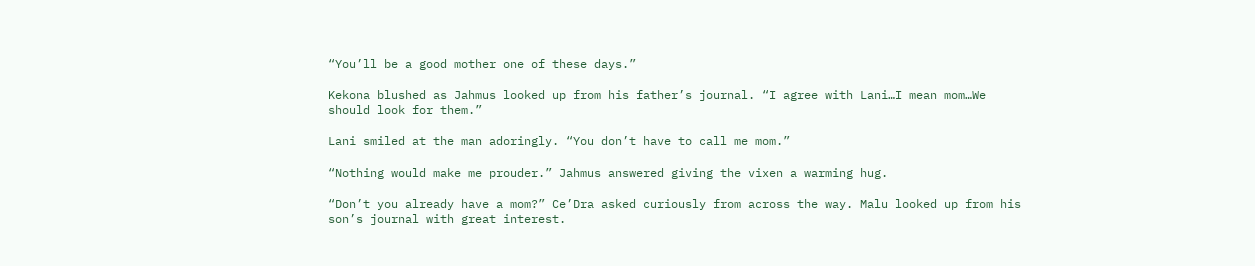“You’ll be a good mother one of these days.”

Kekona blushed as Jahmus looked up from his father’s journal. “I agree with Lani…I mean mom…We should look for them.”

Lani smiled at the man adoringly. “You don’t have to call me mom.”

“Nothing would make me prouder.” Jahmus answered giving the vixen a warming hug.

“Don’t you already have a mom?” Ce’Dra asked curiously from across the way. Malu looked up from his son’s journal with great interest.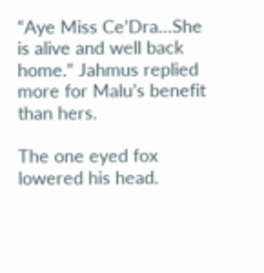“Aye Miss Ce’Dra…She is alive and well back home.” Jahmus replied more for Malu’s benefit than hers.

The one eyed fox lowered his head.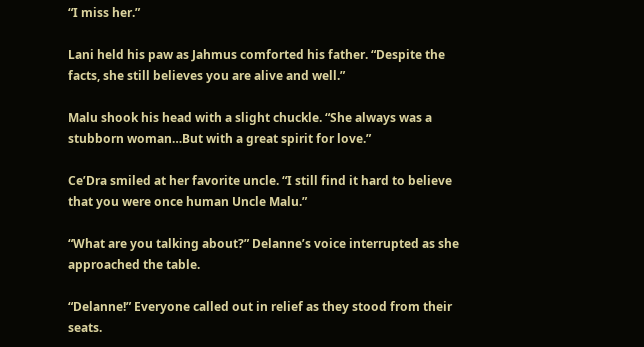“I miss her.”

Lani held his paw as Jahmus comforted his father. “Despite the facts, she still believes you are alive and well.”

Malu shook his head with a slight chuckle. “She always was a stubborn woman…But with a great spirit for love.”

Ce’Dra smiled at her favorite uncle. “I still find it hard to believe that you were once human Uncle Malu.”

“What are you talking about?” Delanne’s voice interrupted as she approached the table.

“Delanne!” Everyone called out in relief as they stood from their seats.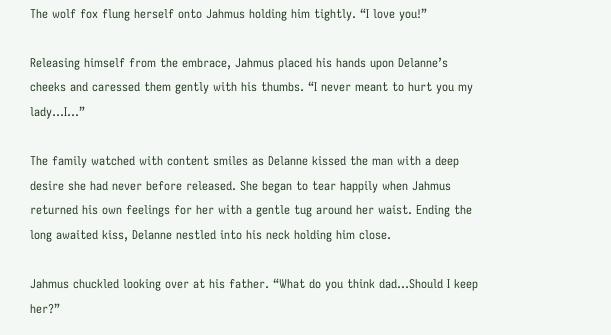The wolf fox flung herself onto Jahmus holding him tightly. “I love you!”

Releasing himself from the embrace, Jahmus placed his hands upon Delanne’s cheeks and caressed them gently with his thumbs. “I never meant to hurt you my lady…I…”

The family watched with content smiles as Delanne kissed the man with a deep desire she had never before released. She began to tear happily when Jahmus returned his own feelings for her with a gentle tug around her waist. Ending the long awaited kiss, Delanne nestled into his neck holding him close.

Jahmus chuckled looking over at his father. “What do you think dad…Should I keep her?”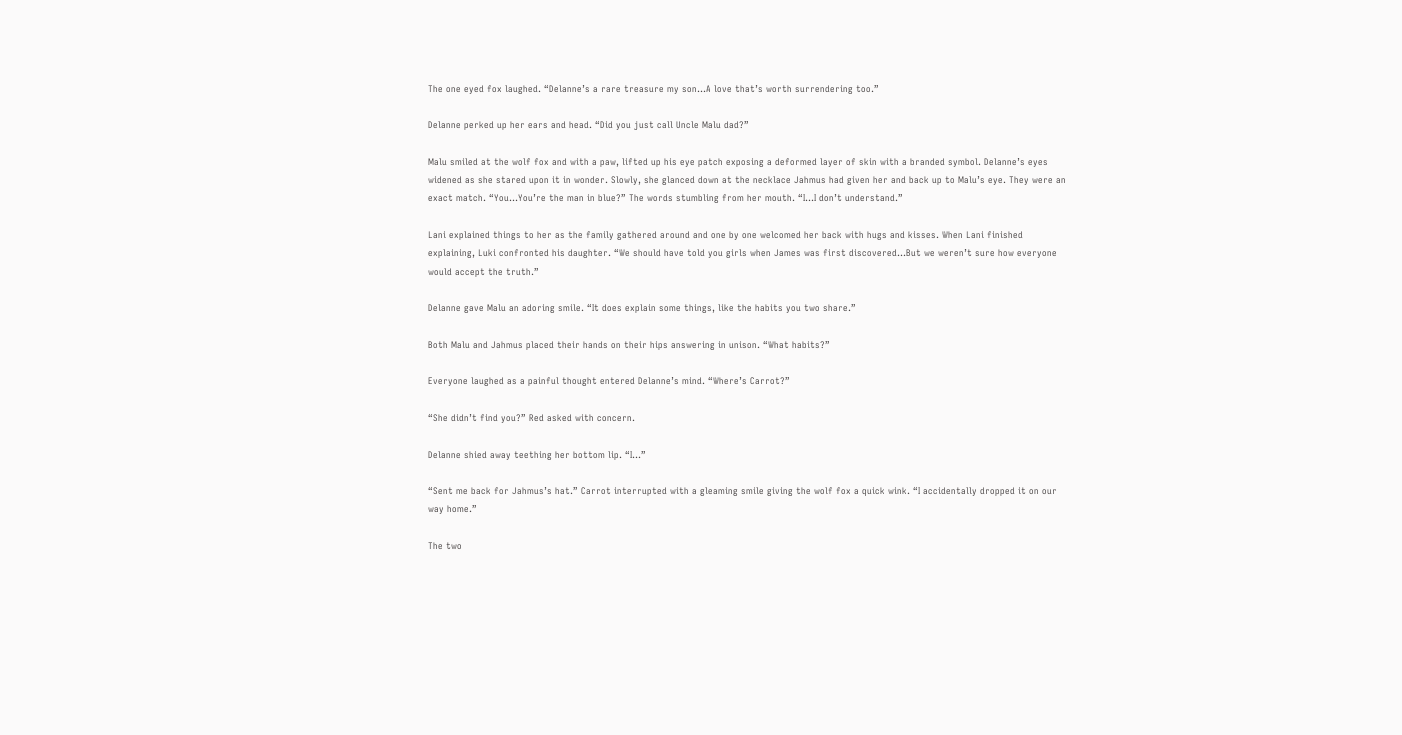The one eyed fox laughed. “Delanne’s a rare treasure my son…A love that’s worth surrendering too.”

Delanne perked up her ears and head. “Did you just call Uncle Malu dad?”

Malu smiled at the wolf fox and with a paw, lifted up his eye patch exposing a deformed layer of skin with a branded symbol. Delanne’s eyes widened as she stared upon it in wonder. Slowly, she glanced down at the necklace Jahmus had given her and back up to Malu’s eye. They were an exact match. “You…You’re the man in blue?” The words stumbling from her mouth. “I…I don’t understand.”

Lani explained things to her as the family gathered around and one by one welcomed her back with hugs and kisses. When Lani finished explaining, Luki confronted his daughter. “We should have told you girls when James was first discovered…But we weren’t sure how everyone would accept the truth.”

Delanne gave Malu an adoring smile. “It does explain some things, like the habits you two share.”

Both Malu and Jahmus placed their hands on their hips answering in unison. “What habits?”

Everyone laughed as a painful thought entered Delanne’s mind. “Where’s Carrot?”

“She didn’t find you?” Red asked with concern.

Delanne shied away teething her bottom lip. “I…”

“Sent me back for Jahmus’s hat.” Carrot interrupted with a gleaming smile giving the wolf fox a quick wink. “I accidentally dropped it on our way home.”

The two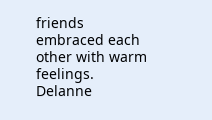friends embraced each other with warm feelings. Delanne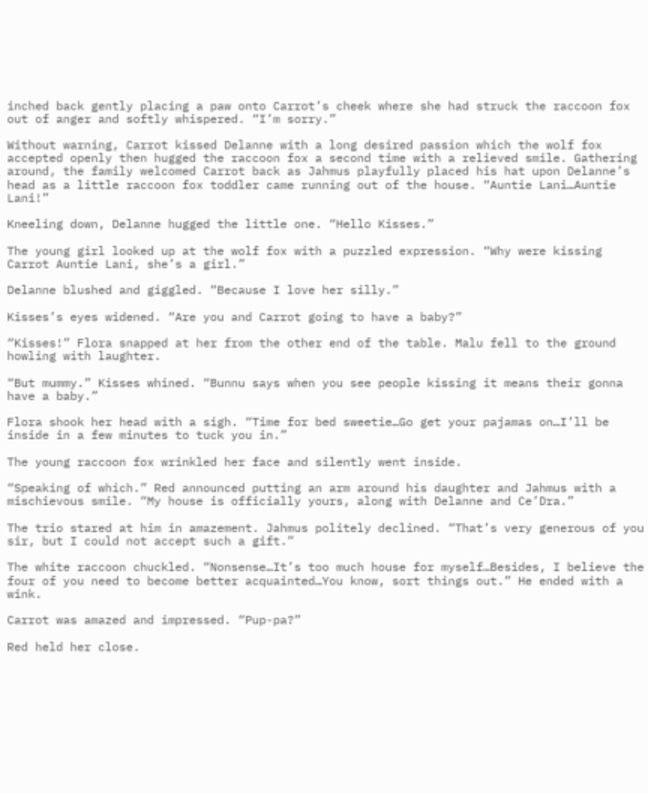inched back gently placing a paw onto Carrot’s cheek where she had struck the raccoon fox out of anger and softly whispered. “I’m sorry.”

Without warning, Carrot kissed Delanne with a long desired passion which the wolf fox accepted openly then hugged the raccoon fox a second time with a relieved smile. Gathering around, the family welcomed Carrot back as Jahmus playfully placed his hat upon Delanne’s head as a little raccoon fox toddler came running out of the house. “Auntie Lani…Auntie Lani!”

Kneeling down, Delanne hugged the little one. “Hello Kisses.”

The young girl looked up at the wolf fox with a puzzled expression. “Why were kissing Carrot Auntie Lani, she’s a girl.”

Delanne blushed and giggled. “Because I love her silly.”

Kisses’s eyes widened. “Are you and Carrot going to have a baby?”

“Kisses!” Flora snapped at her from the other end of the table. Malu fell to the ground howling with laughter.

“But mummy.” Kisses whined. “Bunnu says when you see people kissing it means their gonna have a baby.”

Flora shook her head with a sigh. “Time for bed sweetie…Go get your pajamas on…I’ll be inside in a few minutes to tuck you in.”

The young raccoon fox wrinkled her face and silently went inside.

“Speaking of which.” Red announced putting an arm around his daughter and Jahmus with a mischievous smile. “My house is officially yours, along with Delanne and Ce’Dra.”

The trio stared at him in amazement. Jahmus politely declined. “That’s very generous of you sir, but I could not accept such a gift.”

The white raccoon chuckled. “Nonsense…It’s too much house for myself…Besides, I believe the four of you need to become better acquainted…You know, sort things out.” He ended with a wink.

Carrot was amazed and impressed. “Pup-pa?”

Red held her close.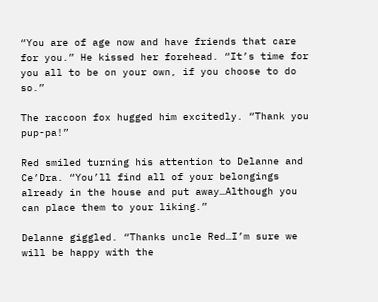“You are of age now and have friends that care for you.” He kissed her forehead. “It’s time for you all to be on your own, if you choose to do so.”

The raccoon fox hugged him excitedly. “Thank you pup-pa!”

Red smiled turning his attention to Delanne and Ce’Dra. “You’ll find all of your belongings already in the house and put away…Although you can place them to your liking.”

Delanne giggled. “Thanks uncle Red…I’m sure we will be happy with the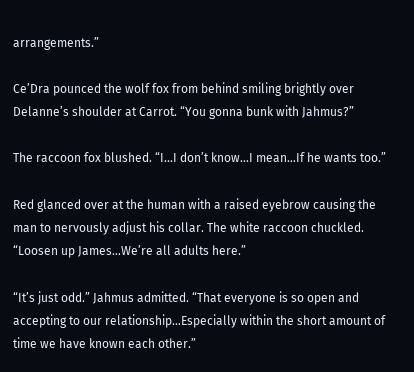arrangements.”

Ce’Dra pounced the wolf fox from behind smiling brightly over Delanne’s shoulder at Carrot. “You gonna bunk with Jahmus?”

The raccoon fox blushed. “I…I don’t know…I mean…If he wants too.”

Red glanced over at the human with a raised eyebrow causing the man to nervously adjust his collar. The white raccoon chuckled. “Loosen up James…We’re all adults here.”

“It’s just odd.” Jahmus admitted. “That everyone is so open and accepting to our relationship…Especially within the short amount of time we have known each other.”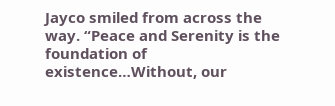Jayco smiled from across the way. “Peace and Serenity is the foundation of existence…Without, our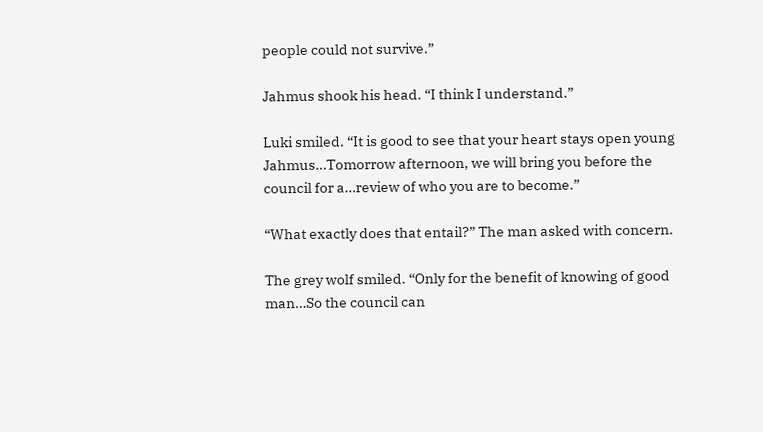people could not survive.”

Jahmus shook his head. “I think I understand.”

Luki smiled. “It is good to see that your heart stays open young Jahmus…Tomorrow afternoon, we will bring you before the council for a…review of who you are to become.”

“What exactly does that entail?” The man asked with concern.

The grey wolf smiled. “Only for the benefit of knowing of good man…So the council can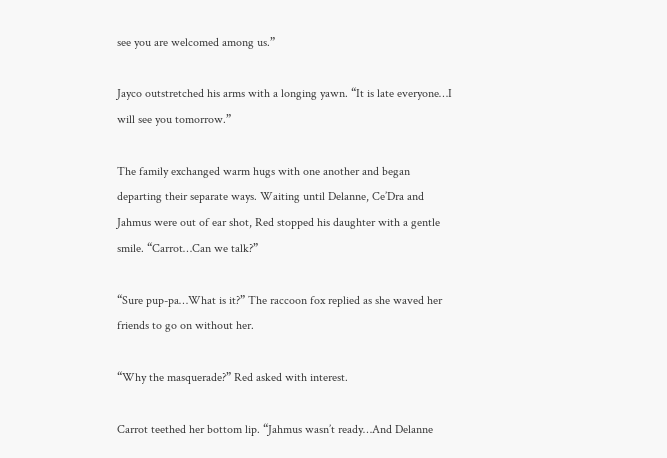see you are welcomed among us.”

Jayco outstretched his arms with a longing yawn. “It is late everyone…I will see you tomorrow.”

The family exchanged warm hugs with one another and began departing their separate ways. Waiting until Delanne, Ce’Dra and Jahmus were out of ear shot, Red stopped his daughter with a gentle smile. “Carrot…Can we talk?”

“Sure pup-pa…What is it?” The raccoon fox replied as she waved her friends to go on without her.

“Why the masquerade?” Red asked with interest.

Carrot teethed her bottom lip. “Jahmus wasn’t ready…And Delanne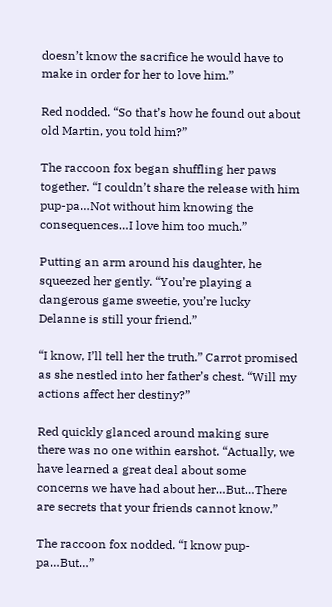doesn’t know the sacrifice he would have to make in order for her to love him.”

Red nodded. “So that’s how he found out about old Martin, you told him?”

The raccoon fox began shuffling her paws together. “I couldn’t share the release with him pup-pa…Not without him knowing the consequences…I love him too much.”

Putting an arm around his daughter, he squeezed her gently. “You’re playing a dangerous game sweetie, you’re lucky Delanne is still your friend.”

“I know, I’ll tell her the truth.” Carrot promised as she nestled into her father’s chest. “Will my actions affect her destiny?”

Red quickly glanced around making sure there was no one within earshot. “Actually, we have learned a great deal about some concerns we have had about her…But…There are secrets that your friends cannot know.”

The raccoon fox nodded. “I know pup-pa…But…”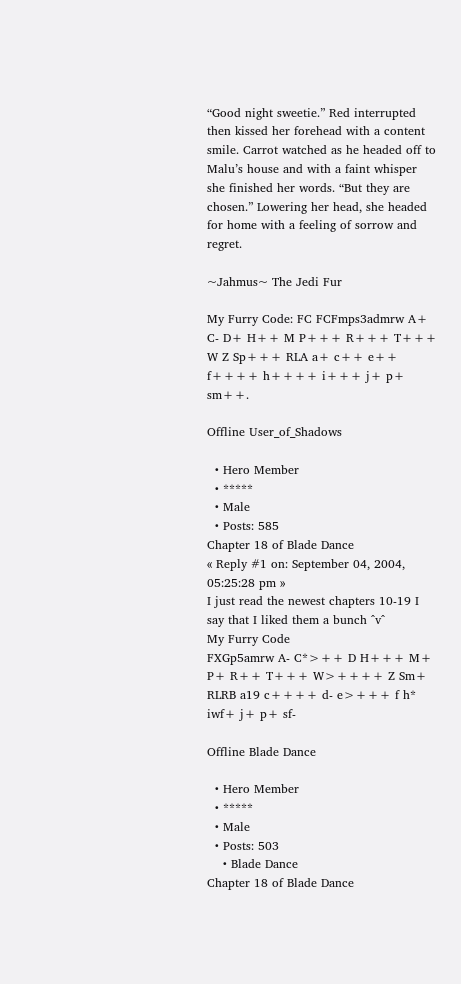“Good night sweetie.” Red interrupted then kissed her forehead with a content smile. Carrot watched as he headed off to Malu’s house and with a faint whisper she finished her words. “But they are chosen.” Lowering her head, she headed for home with a feeling of sorrow and regret.

~Jahmus~ The Jedi Fur

My Furry Code: FC FCFmps3admrw A+ C- D+ H++ M P+++ R+++ T+++ W Z Sp+++ RLA a+ c++ e++ f++++ h++++ i+++ j+ p+ sm++.

Offline User_of_Shadows

  • Hero Member
  • *****
  • Male
  • Posts: 585
Chapter 18 of Blade Dance
« Reply #1 on: September 04, 2004, 05:25:28 pm »
I just read the newest chapters 10-19 I say that I liked them a bunch ^v^
My Furry Code
FXGp5amrw A- C*>++ D H+++ M+ P+ R++ T+++ W>++++ Z Sm+ RLRB a19 c++++ d- e>+++ f h* iwf+ j+ p+ sf-

Offline Blade Dance

  • Hero Member
  • *****
  • Male
  • Posts: 503
    • Blade Dance
Chapter 18 of Blade Dance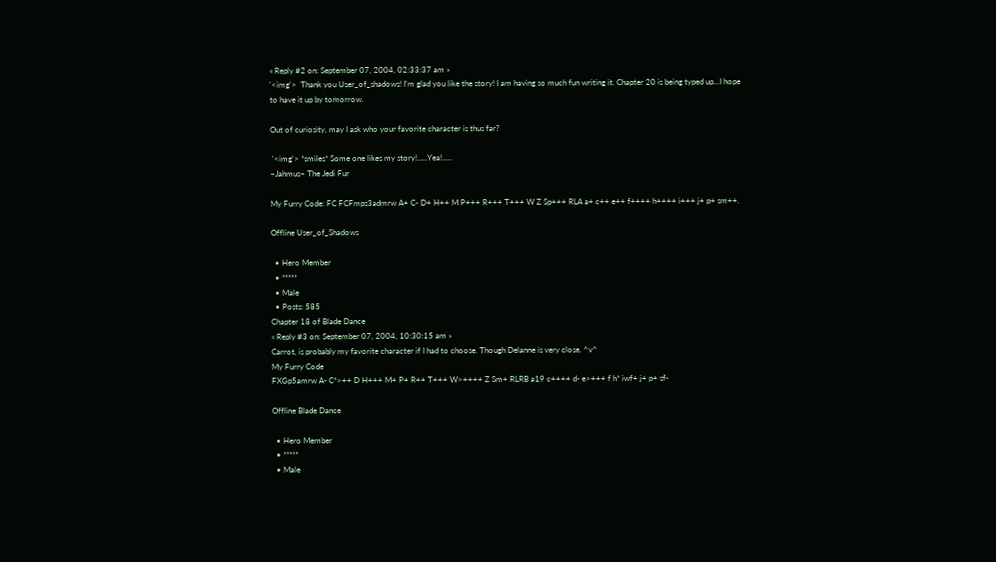« Reply #2 on: September 07, 2004, 02:33:37 am »
'<img'>  Thank you User_of_shadows! I'm glad you like the story! I am having so much fun writing it. Chapter 20 is being typed up...I hope to have it up by tomorrow.

Out of curiosity, may I ask who your favorite character is thus far?

 '<img'> *smiles* Some one likes my story!.....Yea!.....
~Jahmus~ The Jedi Fur

My Furry Code: FC FCFmps3admrw A+ C- D+ H++ M P+++ R+++ T+++ W Z Sp+++ RLA a+ c++ e++ f++++ h++++ i+++ j+ p+ sm++.

Offline User_of_Shadows

  • Hero Member
  • *****
  • Male
  • Posts: 585
Chapter 18 of Blade Dance
« Reply #3 on: September 07, 2004, 10:30:15 am »
Carrot, is probably my favorite character if I had to choose. Though Delanne is very close. ^v^
My Furry Code
FXGp5amrw A- C*>++ D H+++ M+ P+ R++ T+++ W>++++ Z Sm+ RLRB a19 c++++ d- e>+++ f h* iwf+ j+ p+ sf-

Offline Blade Dance

  • Hero Member
  • *****
  • Male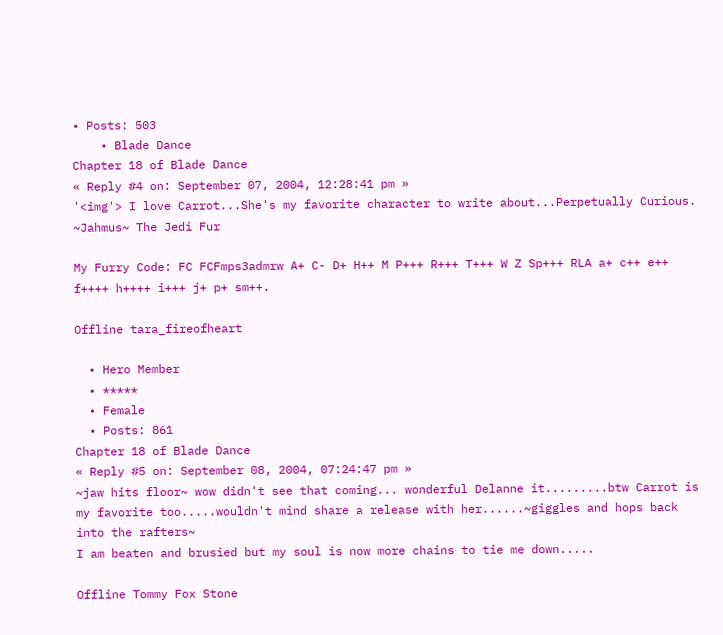• Posts: 503
    • Blade Dance
Chapter 18 of Blade Dance
« Reply #4 on: September 07, 2004, 12:28:41 pm »
'<img'> I love Carrot...She's my favorite character to write about...Perpetually Curious.
~Jahmus~ The Jedi Fur

My Furry Code: FC FCFmps3admrw A+ C- D+ H++ M P+++ R+++ T+++ W Z Sp+++ RLA a+ c++ e++ f++++ h++++ i+++ j+ p+ sm++.

Offline tara_fireofheart

  • Hero Member
  • *****
  • Female
  • Posts: 861
Chapter 18 of Blade Dance
« Reply #5 on: September 08, 2004, 07:24:47 pm »
~jaw hits floor~ wow didn't see that coming... wonderful Delanne it.........btw Carrot is my favorite too.....wouldn't mind share a release with her......~giggles and hops back into the rafters~
I am beaten and brusied but my soul is now more chains to tie me down.....

Offline Tommy Fox Stone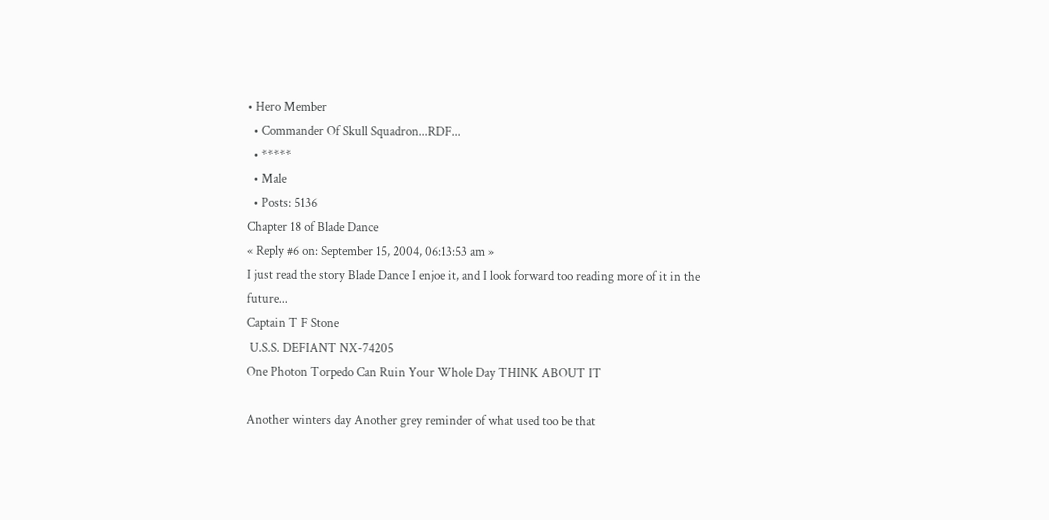• Hero Member
  • Commander Of Skull Squadron...RDF...
  • *****
  • Male
  • Posts: 5136
Chapter 18 of Blade Dance
« Reply #6 on: September 15, 2004, 06:13:53 am »
I just read the story Blade Dance I enjoe it, and I look forward too reading more of it in the future...
Captain T F Stone
 U.S.S. DEFIANT NX-74205
One Photon Torpedo Can Ruin Your Whole Day THINK ABOUT IT

Another winters day Another grey reminder of what used too be that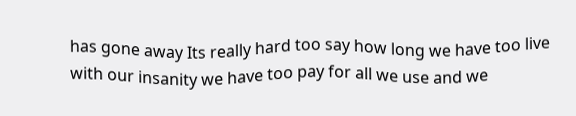has gone away Its really hard too say how long we have too live with our insanity we have too pay for all we use and we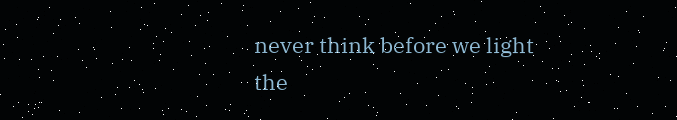never think before we light the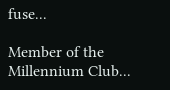fuse...

Member of the Millennium Club...